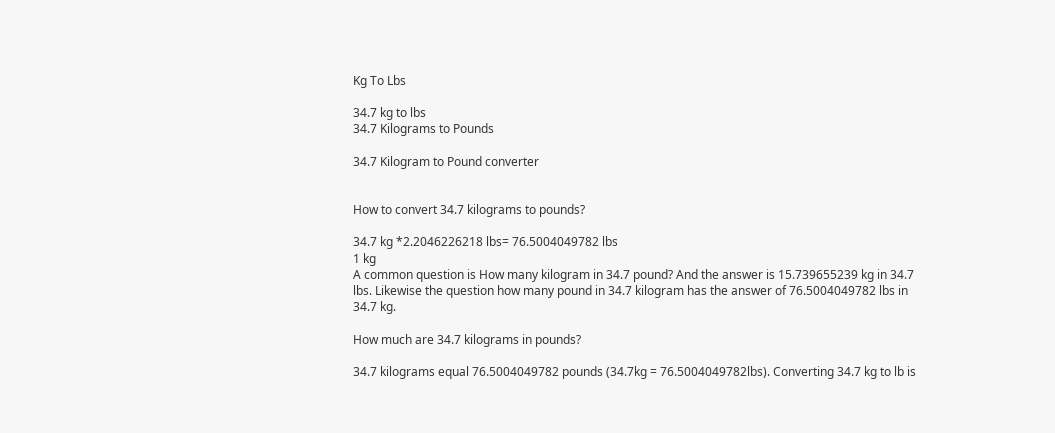Kg To Lbs

34.7 kg to lbs
34.7 Kilograms to Pounds

34.7 Kilogram to Pound converter


How to convert 34.7 kilograms to pounds?

34.7 kg *2.2046226218 lbs= 76.5004049782 lbs
1 kg
A common question is How many kilogram in 34.7 pound? And the answer is 15.739655239 kg in 34.7 lbs. Likewise the question how many pound in 34.7 kilogram has the answer of 76.5004049782 lbs in 34.7 kg.

How much are 34.7 kilograms in pounds?

34.7 kilograms equal 76.5004049782 pounds (34.7kg = 76.5004049782lbs). Converting 34.7 kg to lb is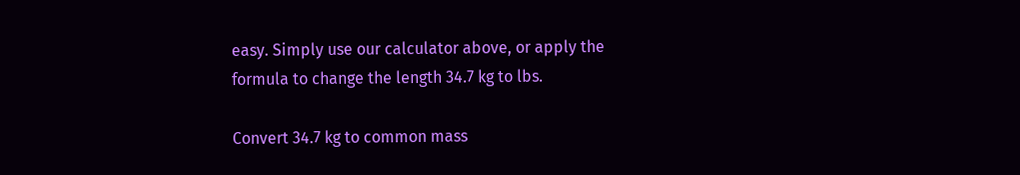easy. Simply use our calculator above, or apply the formula to change the length 34.7 kg to lbs.

Convert 34.7 kg to common mass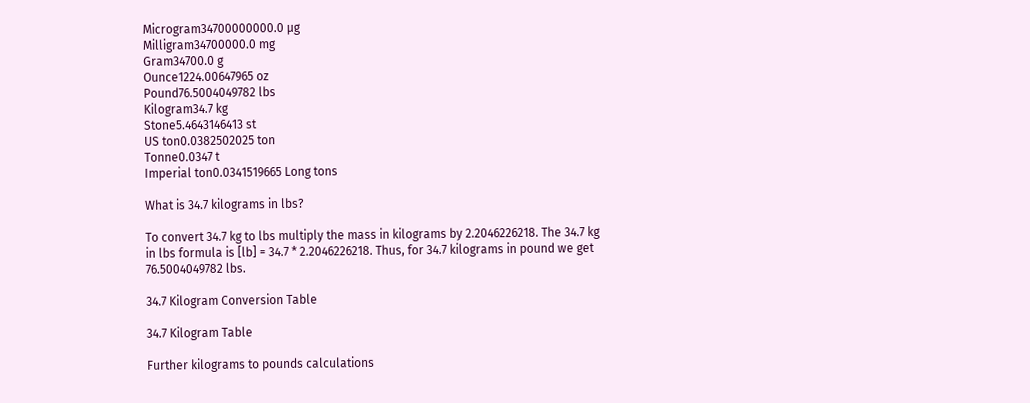Microgram34700000000.0 µg
Milligram34700000.0 mg
Gram34700.0 g
Ounce1224.00647965 oz
Pound76.5004049782 lbs
Kilogram34.7 kg
Stone5.4643146413 st
US ton0.0382502025 ton
Tonne0.0347 t
Imperial ton0.0341519665 Long tons

What is 34.7 kilograms in lbs?

To convert 34.7 kg to lbs multiply the mass in kilograms by 2.2046226218. The 34.7 kg in lbs formula is [lb] = 34.7 * 2.2046226218. Thus, for 34.7 kilograms in pound we get 76.5004049782 lbs.

34.7 Kilogram Conversion Table

34.7 Kilogram Table

Further kilograms to pounds calculations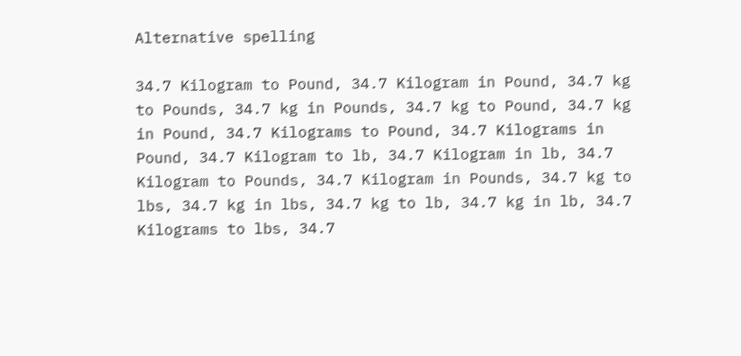Alternative spelling

34.7 Kilogram to Pound, 34.7 Kilogram in Pound, 34.7 kg to Pounds, 34.7 kg in Pounds, 34.7 kg to Pound, 34.7 kg in Pound, 34.7 Kilograms to Pound, 34.7 Kilograms in Pound, 34.7 Kilogram to lb, 34.7 Kilogram in lb, 34.7 Kilogram to Pounds, 34.7 Kilogram in Pounds, 34.7 kg to lbs, 34.7 kg in lbs, 34.7 kg to lb, 34.7 kg in lb, 34.7 Kilograms to lbs, 34.7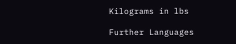Kilograms in lbs

Further Languages